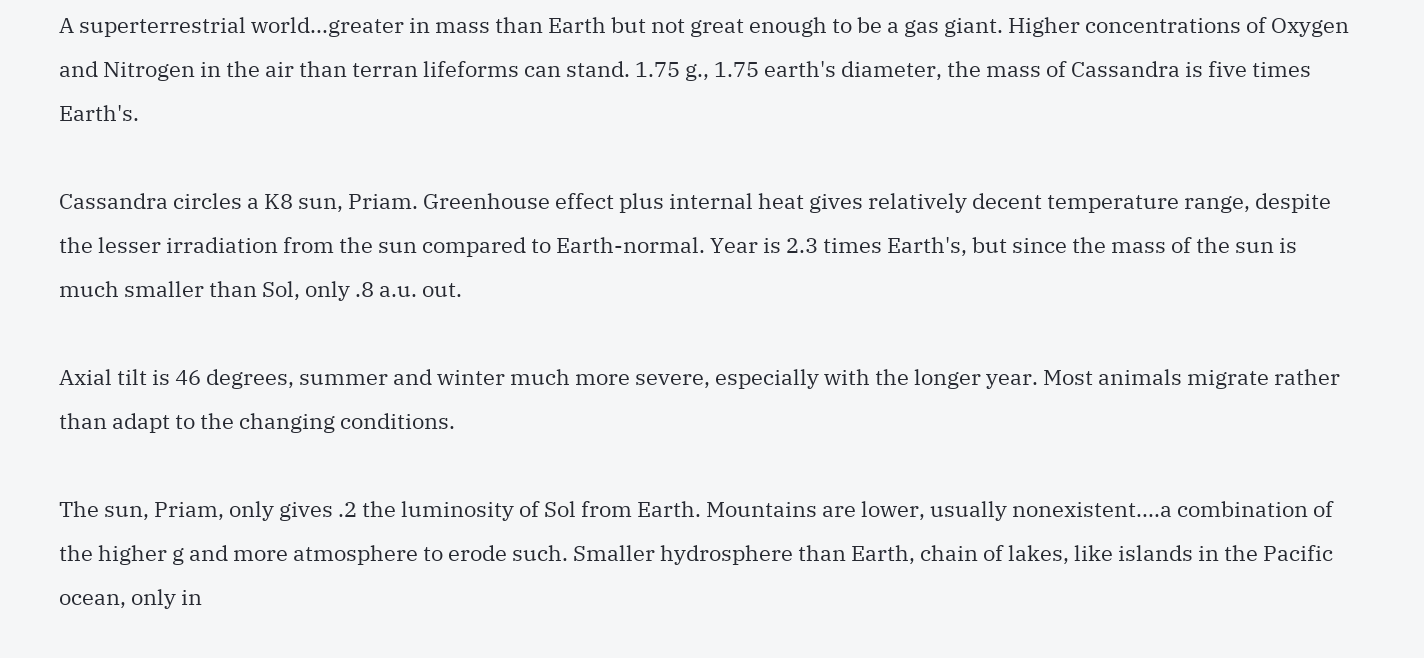A superterrestrial world...greater in mass than Earth but not great enough to be a gas giant. Higher concentrations of Oxygen and Nitrogen in the air than terran lifeforms can stand. 1.75 g., 1.75 earth's diameter, the mass of Cassandra is five times Earth's.

Cassandra circles a K8 sun, Priam. Greenhouse effect plus internal heat gives relatively decent temperature range, despite the lesser irradiation from the sun compared to Earth-normal. Year is 2.3 times Earth's, but since the mass of the sun is much smaller than Sol, only .8 a.u. out.

Axial tilt is 46 degrees, summer and winter much more severe, especially with the longer year. Most animals migrate rather than adapt to the changing conditions.

The sun, Priam, only gives .2 the luminosity of Sol from Earth. Mountains are lower, usually nonexistent....a combination of the higher g and more atmosphere to erode such. Smaller hydrosphere than Earth, chain of lakes, like islands in the Pacific ocean, only in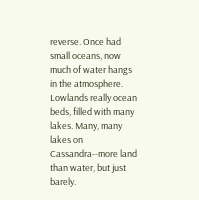reverse. Once had small oceans, now much of water hangs in the atmosphere. Lowlands really ocean beds, filled with many lakes. Many, many lakes on Cassandra--more land than water, but just barely.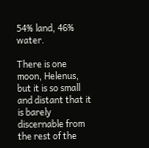54% land, 46% water.

There is one moon, Helenus, but it is so small and distant that it is barely discernable from the rest of the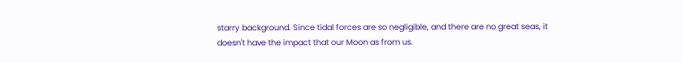starry background. Since tidal forces are so negligible, and there are no great seas, it doesn't have the impact that our Moon as from us.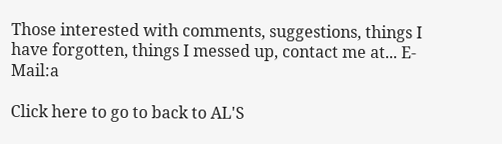Those interested with comments, suggestions, things I have forgotten, things I messed up, contact me at... E-Mail:a

Click here to go to back to AL'S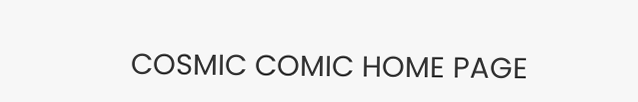COSMIC COMIC HOME PAGE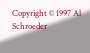Copyright © 1997 Al Schroeder